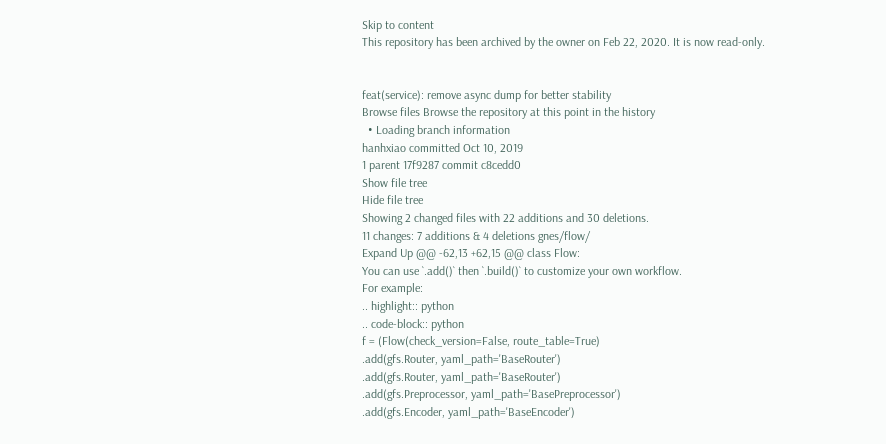Skip to content
This repository has been archived by the owner on Feb 22, 2020. It is now read-only.


feat(service): remove async dump for better stability
Browse files Browse the repository at this point in the history
  • Loading branch information
hanhxiao committed Oct 10, 2019
1 parent 17f9287 commit c8cedd0
Show file tree
Hide file tree
Showing 2 changed files with 22 additions and 30 deletions.
11 changes: 7 additions & 4 deletions gnes/flow/
Expand Up @@ -62,13 +62,15 @@ class Flow:
You can use `.add()` then `.build()` to customize your own workflow.
For example:
.. highlight:: python
.. code-block:: python
f = (Flow(check_version=False, route_table=True)
.add(gfs.Router, yaml_path='BaseRouter')
.add(gfs.Router, yaml_path='BaseRouter')
.add(gfs.Preprocessor, yaml_path='BasePreprocessor')
.add(gfs.Encoder, yaml_path='BaseEncoder')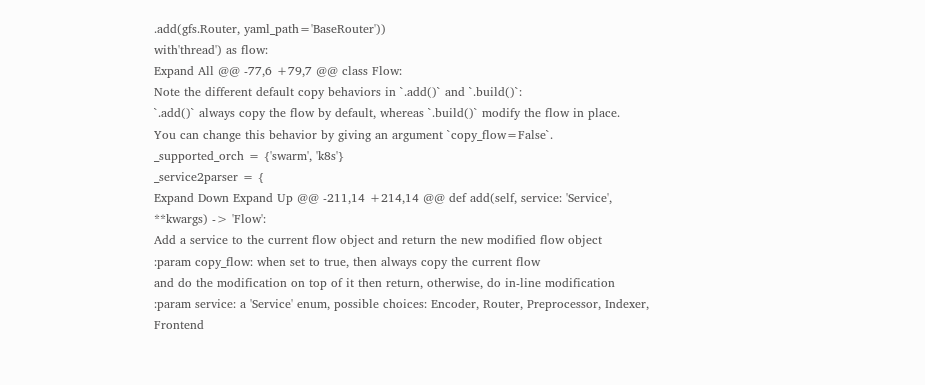.add(gfs.Router, yaml_path='BaseRouter'))
with'thread') as flow:
Expand All @@ -77,6 +79,7 @@ class Flow:
Note the different default copy behaviors in `.add()` and `.build()`:
`.add()` always copy the flow by default, whereas `.build()` modify the flow in place.
You can change this behavior by giving an argument `copy_flow=False`.
_supported_orch = {'swarm', 'k8s'}
_service2parser = {
Expand Down Expand Up @@ -211,14 +214,14 @@ def add(self, service: 'Service',
**kwargs) -> 'Flow':
Add a service to the current flow object and return the new modified flow object
:param copy_flow: when set to true, then always copy the current flow
and do the modification on top of it then return, otherwise, do in-line modification
:param service: a 'Service' enum, possible choices: Encoder, Router, Preprocessor, Indexer, Frontend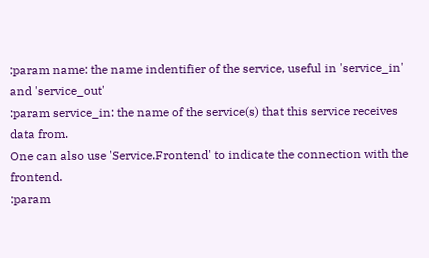:param name: the name indentifier of the service, useful in 'service_in' and 'service_out'
:param service_in: the name of the service(s) that this service receives data from.
One can also use 'Service.Frontend' to indicate the connection with the frontend.
:param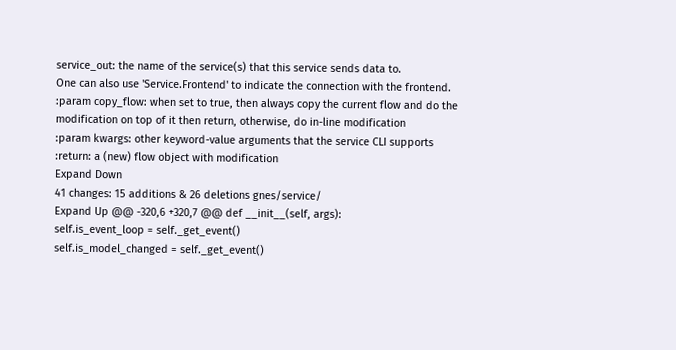service_out: the name of the service(s) that this service sends data to.
One can also use 'Service.Frontend' to indicate the connection with the frontend.
:param copy_flow: when set to true, then always copy the current flow and do the modification on top of it then return, otherwise, do in-line modification
:param kwargs: other keyword-value arguments that the service CLI supports
:return: a (new) flow object with modification
Expand Down
41 changes: 15 additions & 26 deletions gnes/service/
Expand Up @@ -320,6 +320,7 @@ def __init__(self, args):
self.is_event_loop = self._get_event()
self.is_model_changed = self._get_event()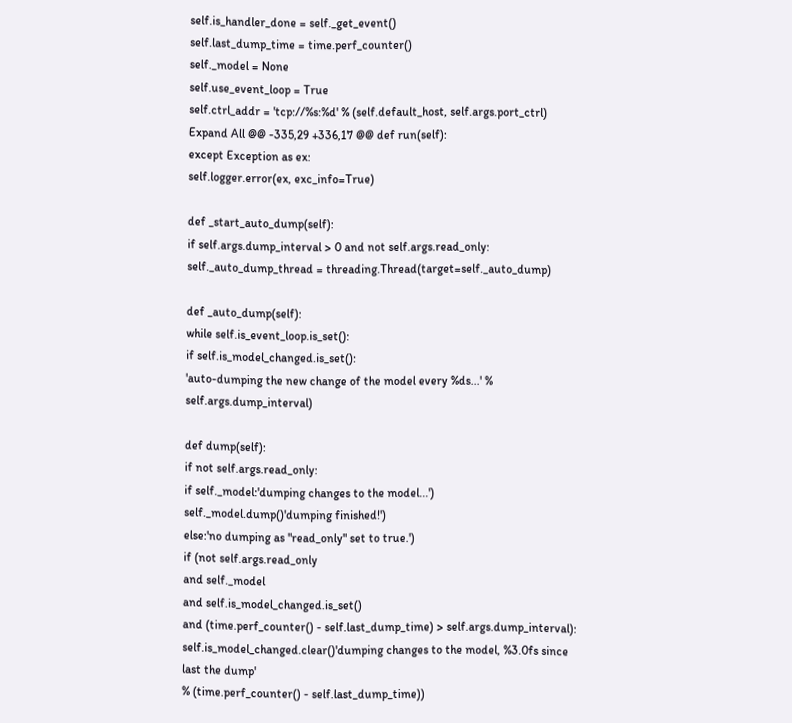self.is_handler_done = self._get_event()
self.last_dump_time = time.perf_counter()
self._model = None
self.use_event_loop = True
self.ctrl_addr = 'tcp://%s:%d' % (self.default_host, self.args.port_ctrl)
Expand All @@ -335,29 +336,17 @@ def run(self):
except Exception as ex:
self.logger.error(ex, exc_info=True)

def _start_auto_dump(self):
if self.args.dump_interval > 0 and not self.args.read_only:
self._auto_dump_thread = threading.Thread(target=self._auto_dump)

def _auto_dump(self):
while self.is_event_loop.is_set():
if self.is_model_changed.is_set():
'auto-dumping the new change of the model every %ds...' % self.args.dump_interval)

def dump(self):
if not self.args.read_only:
if self._model:'dumping changes to the model...')
self._model.dump()'dumping finished!')
else:'no dumping as "read_only" set to true.')
if (not self.args.read_only
and self._model
and self.is_model_changed.is_set()
and (time.perf_counter() - self.last_dump_time) > self.args.dump_interval):
self.is_model_changed.clear()'dumping changes to the model, %3.0fs since last the dump'
% (time.perf_counter() - self.last_dump_time))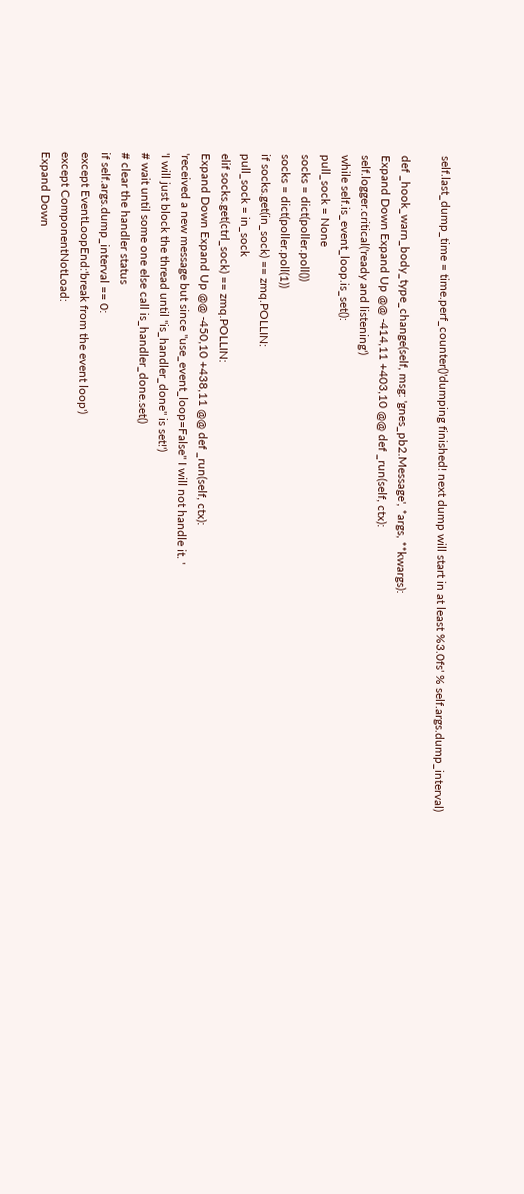self.last_dump_time = time.perf_counter()'dumping finished! next dump will start in at least %3.0fs' % self.args.dump_interval)

def _hook_warn_body_type_change(self, msg: 'gnes_pb2.Message', *args, **kwargs):
Expand Down Expand Up @@ -414,11 +403,10 @@ def _run(self, ctx):
self.logger.critical('ready and listening')
while self.is_event_loop.is_set():
pull_sock = None
socks = dict(poller.poll())
socks = dict(poller.poll(1))
if socks.get(in_sock) == zmq.POLLIN:
pull_sock = in_sock
elif socks.get(ctrl_sock) == zmq.POLLIN:
Expand Down Expand Up @@ -450,10 +438,11 @@ def _run(self, ctx):
'received a new message but since "use_event_loop=False" I will not handle it. '
'I will just block the thread until "is_handler_done" is set!')
# wait until some one else call is_handler_done.set()
# clear the handler status
if self.args.dump_interval == 0:
except EventLoopEnd:'break from the event loop')
except ComponentNotLoad:
Expand Down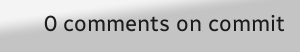0 comments on commit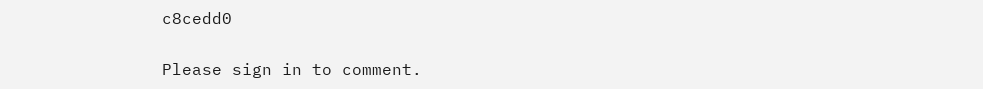c8cedd0

Please sign in to comment.